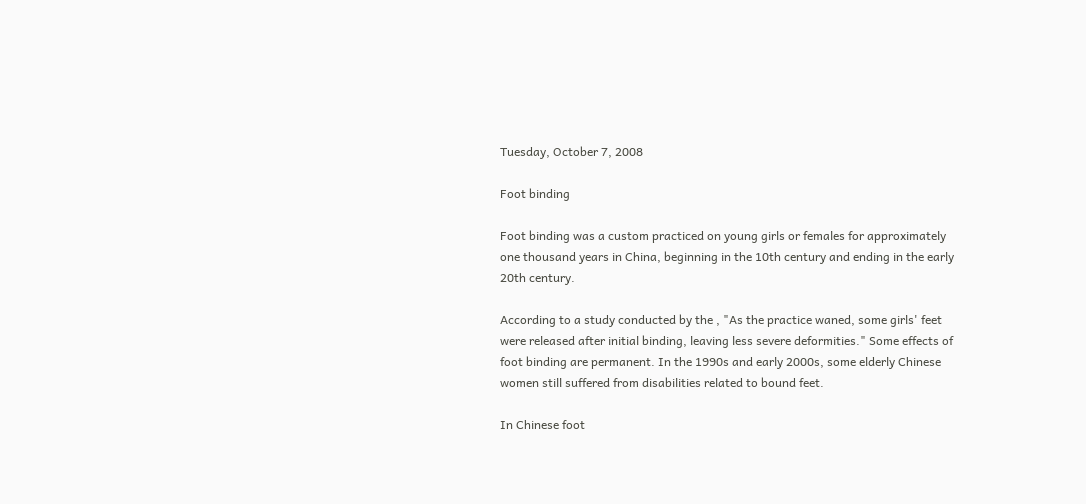Tuesday, October 7, 2008

Foot binding

Foot binding was a custom practiced on young girls or females for approximately one thousand years in China, beginning in the 10th century and ending in the early 20th century.

According to a study conducted by the , "As the practice waned, some girls' feet were released after initial binding, leaving less severe deformities." Some effects of foot binding are permanent. In the 1990s and early 2000s, some elderly Chinese women still suffered from disabilities related to bound feet.

In Chinese foot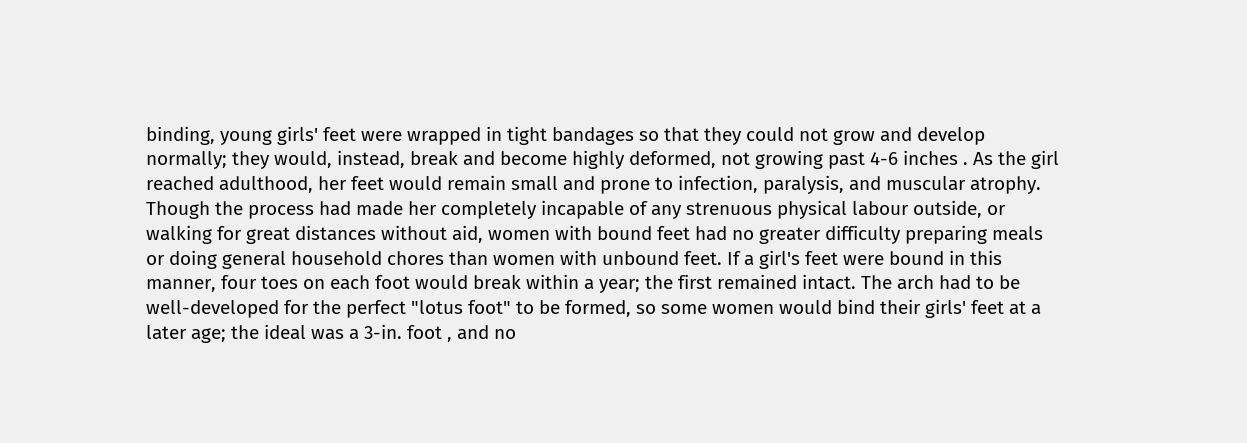binding, young girls' feet were wrapped in tight bandages so that they could not grow and develop normally; they would, instead, break and become highly deformed, not growing past 4-6 inches . As the girl reached adulthood, her feet would remain small and prone to infection, paralysis, and muscular atrophy. Though the process had made her completely incapable of any strenuous physical labour outside, or walking for great distances without aid, women with bound feet had no greater difficulty preparing meals or doing general household chores than women with unbound feet. If a girl's feet were bound in this manner, four toes on each foot would break within a year; the first remained intact. The arch had to be well-developed for the perfect "lotus foot" to be formed, so some women would bind their girls' feet at a later age; the ideal was a 3-in. foot , and no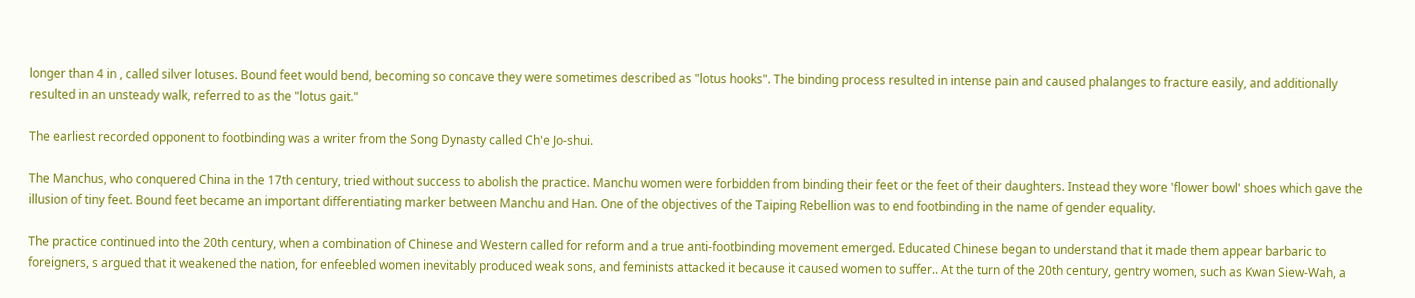longer than 4 in , called silver lotuses. Bound feet would bend, becoming so concave they were sometimes described as "lotus hooks". The binding process resulted in intense pain and caused phalanges to fracture easily, and additionally resulted in an unsteady walk, referred to as the "lotus gait."

The earliest recorded opponent to footbinding was a writer from the Song Dynasty called Ch'e Jo-shui.

The Manchus, who conquered China in the 17th century, tried without success to abolish the practice. Manchu women were forbidden from binding their feet or the feet of their daughters. Instead they wore 'flower bowl' shoes which gave the illusion of tiny feet. Bound feet became an important differentiating marker between Manchu and Han. One of the objectives of the Taiping Rebellion was to end footbinding in the name of gender equality.

The practice continued into the 20th century, when a combination of Chinese and Western called for reform and a true anti-footbinding movement emerged. Educated Chinese began to understand that it made them appear barbaric to foreigners, s argued that it weakened the nation, for enfeebled women inevitably produced weak sons, and feminists attacked it because it caused women to suffer.. At the turn of the 20th century, gentry women, such as Kwan Siew-Wah, a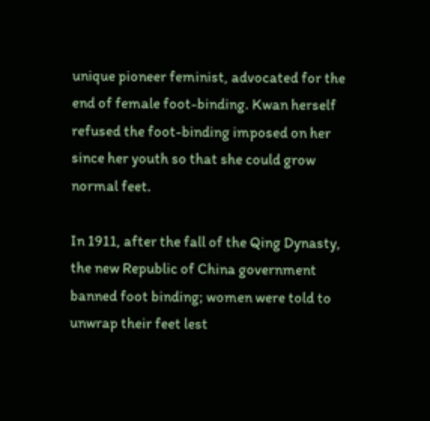unique pioneer feminist, advocated for the end of female foot-binding. Kwan herself refused the foot-binding imposed on her since her youth so that she could grow normal feet.

In 1911, after the fall of the Qing Dynasty, the new Republic of China government banned foot binding; women were told to unwrap their feet lest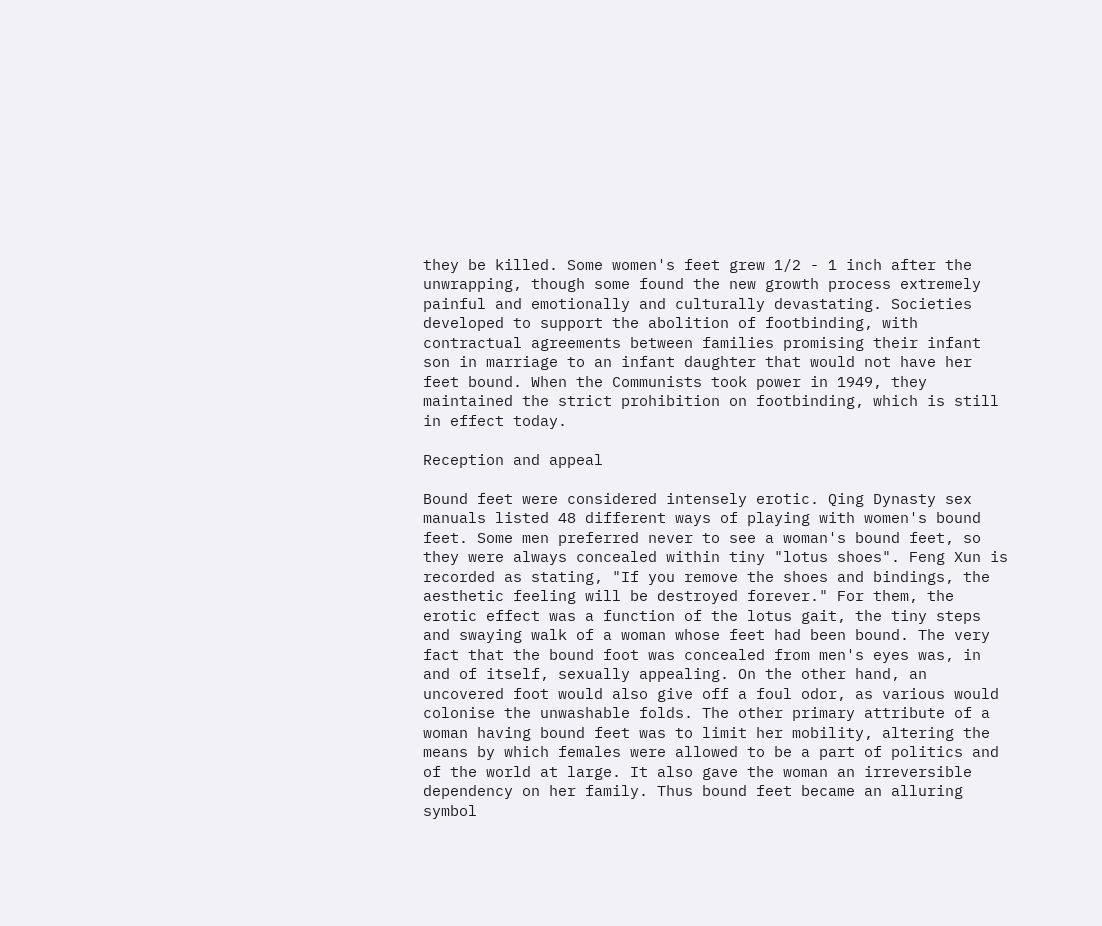they be killed. Some women's feet grew 1/2 - 1 inch after the unwrapping, though some found the new growth process extremely painful and emotionally and culturally devastating. Societies developed to support the abolition of footbinding, with contractual agreements between families promising their infant son in marriage to an infant daughter that would not have her feet bound. When the Communists took power in 1949, they maintained the strict prohibition on footbinding, which is still in effect today.

Reception and appeal

Bound feet were considered intensely erotic. Qing Dynasty sex manuals listed 48 different ways of playing with women's bound feet. Some men preferred never to see a woman's bound feet, so they were always concealed within tiny "lotus shoes". Feng Xun is recorded as stating, "If you remove the shoes and bindings, the aesthetic feeling will be destroyed forever." For them, the erotic effect was a function of the lotus gait, the tiny steps and swaying walk of a woman whose feet had been bound. The very fact that the bound foot was concealed from men's eyes was, in and of itself, sexually appealing. On the other hand, an uncovered foot would also give off a foul odor, as various would colonise the unwashable folds. The other primary attribute of a woman having bound feet was to limit her mobility, altering the means by which females were allowed to be a part of politics and of the world at large. It also gave the woman an irreversible dependency on her family. Thus bound feet became an alluring symbol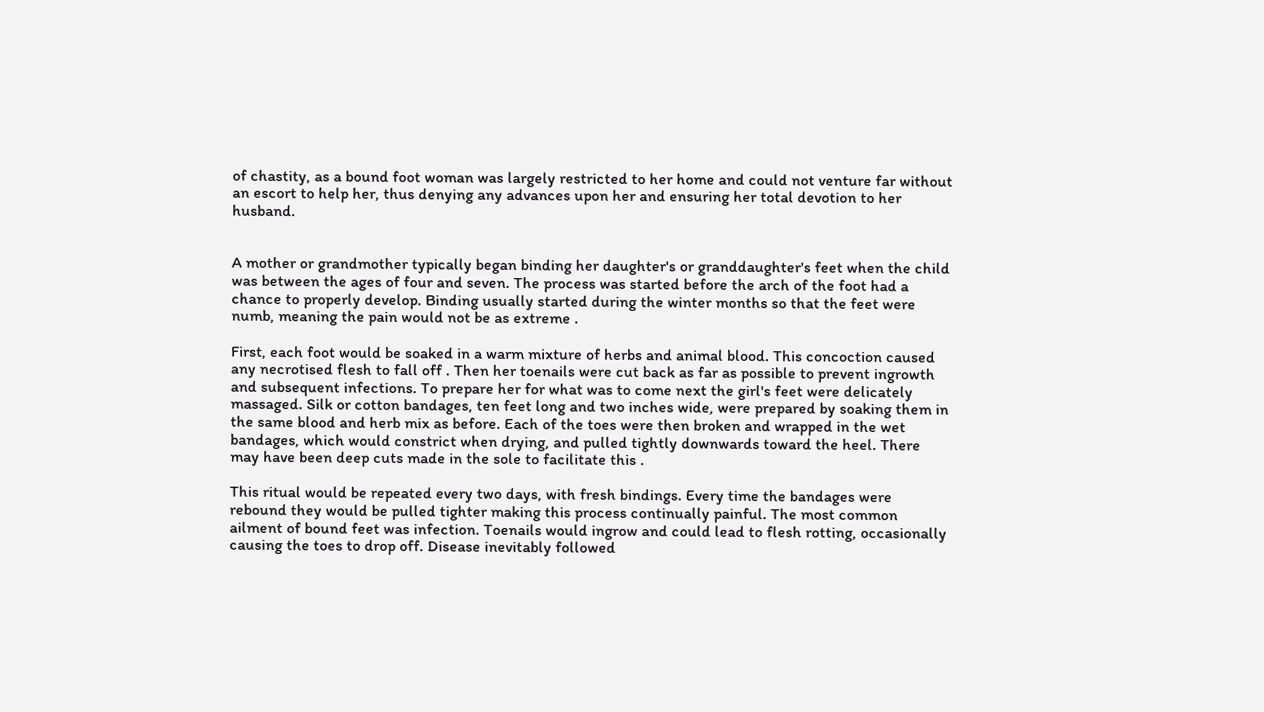of chastity, as a bound foot woman was largely restricted to her home and could not venture far without an escort to help her, thus denying any advances upon her and ensuring her total devotion to her husband.


A mother or grandmother typically began binding her daughter's or granddaughter's feet when the child was between the ages of four and seven. The process was started before the arch of the foot had a chance to properly develop. Binding usually started during the winter months so that the feet were numb, meaning the pain would not be as extreme .

First, each foot would be soaked in a warm mixture of herbs and animal blood. This concoction caused any necrotised flesh to fall off . Then her toenails were cut back as far as possible to prevent ingrowth and subsequent infections. To prepare her for what was to come next the girl's feet were delicately massaged. Silk or cotton bandages, ten feet long and two inches wide, were prepared by soaking them in the same blood and herb mix as before. Each of the toes were then broken and wrapped in the wet bandages, which would constrict when drying, and pulled tightly downwards toward the heel. There may have been deep cuts made in the sole to facilitate this .

This ritual would be repeated every two days, with fresh bindings. Every time the bandages were rebound they would be pulled tighter making this process continually painful. The most common ailment of bound feet was infection. Toenails would ingrow and could lead to flesh rotting, occasionally causing the toes to drop off. Disease inevitably followed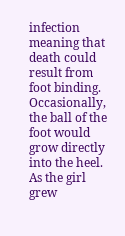infection meaning that death could result from foot binding. Occasionally, the ball of the foot would grow directly into the heel. As the girl grew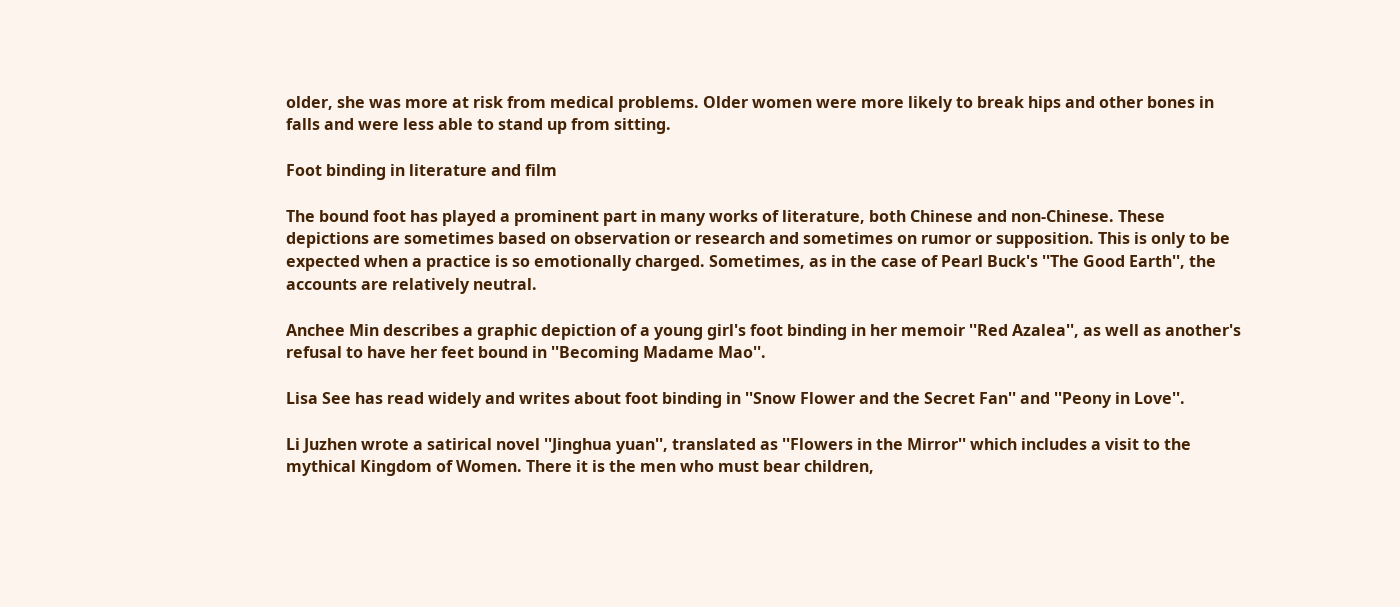older, she was more at risk from medical problems. Older women were more likely to break hips and other bones in falls and were less able to stand up from sitting.

Foot binding in literature and film

The bound foot has played a prominent part in many works of literature, both Chinese and non-Chinese. These depictions are sometimes based on observation or research and sometimes on rumor or supposition. This is only to be expected when a practice is so emotionally charged. Sometimes, as in the case of Pearl Buck's ''The Good Earth'', the accounts are relatively neutral.

Anchee Min describes a graphic depiction of a young girl's foot binding in her memoir ''Red Azalea'', as well as another's refusal to have her feet bound in ''Becoming Madame Mao''.

Lisa See has read widely and writes about foot binding in ''Snow Flower and the Secret Fan'' and ''Peony in Love''.

Li Juzhen wrote a satirical novel ''Jinghua yuan'', translated as ''Flowers in the Mirror'' which includes a visit to the mythical Kingdom of Women. There it is the men who must bear children,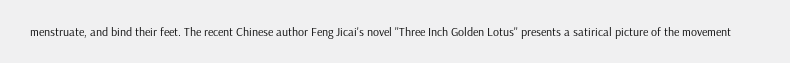menstruate, and bind their feet. The recent Chinese author Feng Jicai's novel ''Three Inch Golden Lotus'' presents a satirical picture of the movement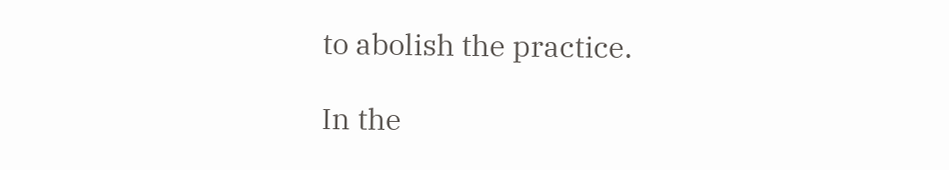to abolish the practice.

In the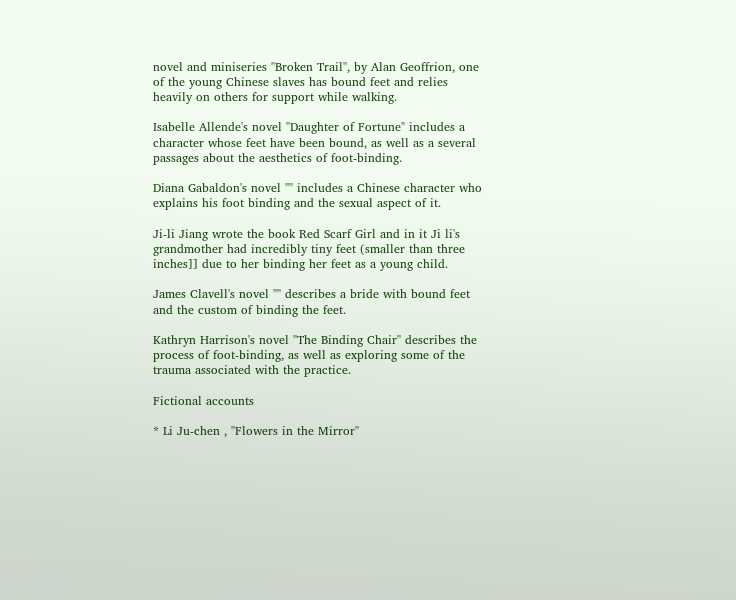novel and miniseries ''Broken Trail'', by Alan Geoffrion, one of the young Chinese slaves has bound feet and relies heavily on others for support while walking.

Isabelle Allende's novel ''Daughter of Fortune'' includes a character whose feet have been bound, as well as a several passages about the aesthetics of foot-binding.

Diana Gabaldon's novel '''' includes a Chinese character who explains his foot binding and the sexual aspect of it.

Ji-li Jiang wrote the book Red Scarf Girl and in it Ji li's grandmother had incredibly tiny feet (smaller than three inches]] due to her binding her feet as a young child.

James Clavell's novel '''' describes a bride with bound feet and the custom of binding the feet.

Kathryn Harrison's novel ''The Binding Chair'' describes the process of foot-binding, as well as exploring some of the trauma associated with the practice.

Fictional accounts

* Li Ju-chen , ''Flowers in the Mirror''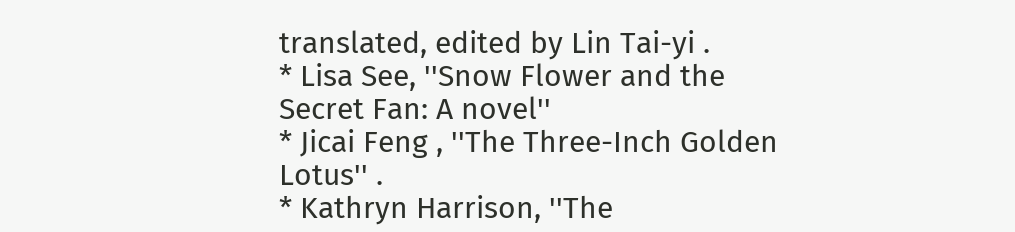translated, edited by Lin Tai-yi .
* Lisa See, ''Snow Flower and the Secret Fan: A novel''
* Jicai Feng , ''The Three-Inch Golden Lotus'' .
* Kathryn Harrison, ''The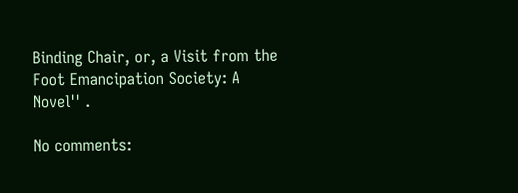Binding Chair, or, a Visit from the Foot Emancipation Society: A Novel'' .

No comments: